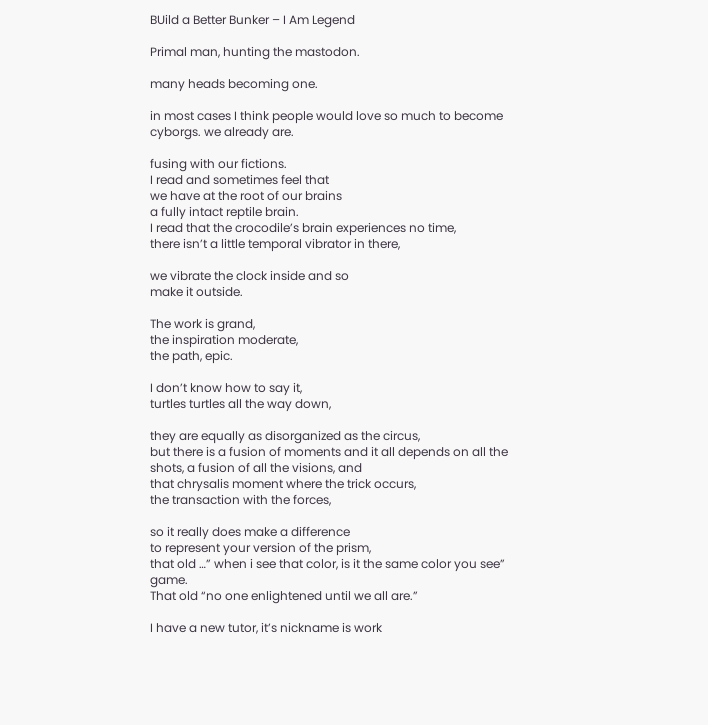BUild a Better Bunker – I Am Legend

Primal man, hunting the mastodon.

many heads becoming one.

in most cases I think people would love so much to become cyborgs. we already are.

fusing with our fictions.
I read and sometimes feel that
we have at the root of our brains
a fully intact reptile brain.
I read that the crocodile’s brain experiences no time,
there isn’t a little temporal vibrator in there,

we vibrate the clock inside and so
make it outside.

The work is grand,
the inspiration moderate,
the path, epic.

I don’t know how to say it,
turtles turtles all the way down,

they are equally as disorganized as the circus,
but there is a fusion of moments and it all depends on all the shots, a fusion of all the visions, and
that chrysalis moment where the trick occurs,
the transaction with the forces,

so it really does make a difference
to represent your version of the prism,
that old …” when i see that color, is it the same color you see” game.
That old “no one enlightened until we all are.”

I have a new tutor, it’s nickname is work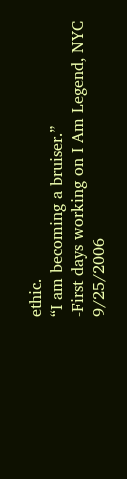ethic.
“I am becoming a bruiser.”
-First days working on I Am Legend, NYC 9/25/2006